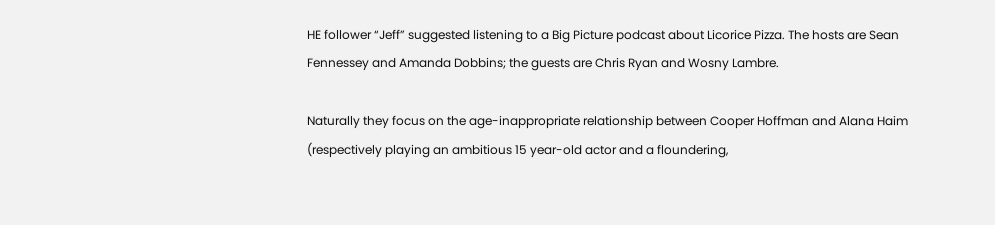HE follower “Jeff” suggested listening to a Big Picture podcast about Licorice Pizza. The hosts are Sean Fennessey and Amanda Dobbins; the guests are Chris Ryan and Wosny Lambre.

Naturally they focus on the age-inappropriate relationship between Cooper Hoffman and Alana Haim (respectively playing an ambitious 15 year-old actor and a floundering,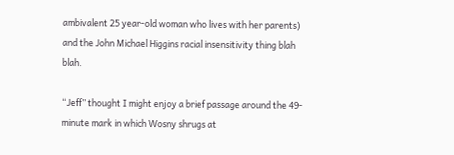ambivalent 25 year-old woman who lives with her parents) and the John Michael Higgins racial insensitivity thing blah blah.

“Jeff” thought I might enjoy a brief passage around the 49-minute mark in which Wosny shrugs at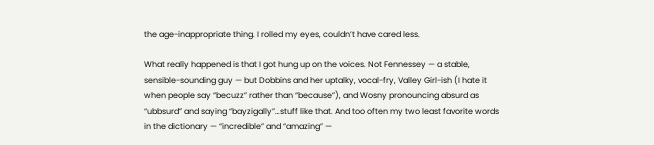the age-inappropriate thing. I rolled my eyes, couldn’t have cared less.

What really happened is that I got hung up on the voices. Not Fennessey — a stable, sensible-sounding guy — but Dobbins and her uptalky, vocal-fry, Valley Girl-ish (I hate it when people say “becuzz” rather than “because”), and Wosny pronouncing absurd as “ubbsurd” and saying “bayzigally”…stuff like that. And too often my two least favorite words in the dictionary — “incredible” and “amazing” —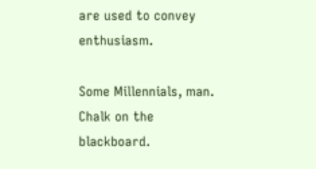are used to convey enthusiasm.

Some Millennials, man. Chalk on the blackboard.